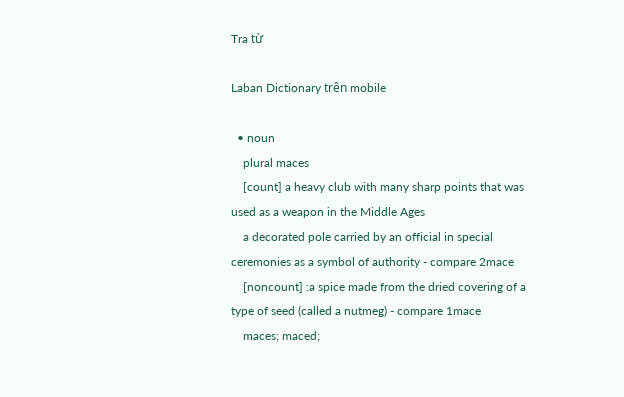Tra từ

Laban Dictionary trên mobile

  • noun
    plural maces
    [count] a heavy club with many sharp points that was used as a weapon in the Middle Ages
    a decorated pole carried by an official in special ceremonies as a symbol of authority - compare 2mace
    [noncount] :a spice made from the dried covering of a type of seed (called a nutmeg) - compare 1mace
    maces; maced;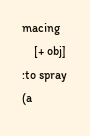macing
    [+ obj] :to spray (a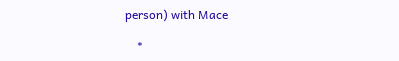person) with Mace

    *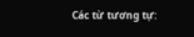Các từ tương tự: